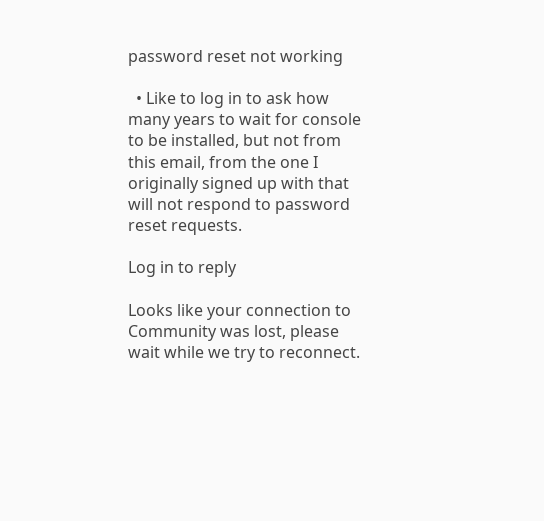password reset not working

  • Like to log in to ask how many years to wait for console to be installed, but not from this email, from the one I originally signed up with that will not respond to password reset requests.

Log in to reply

Looks like your connection to Community was lost, please wait while we try to reconnect.